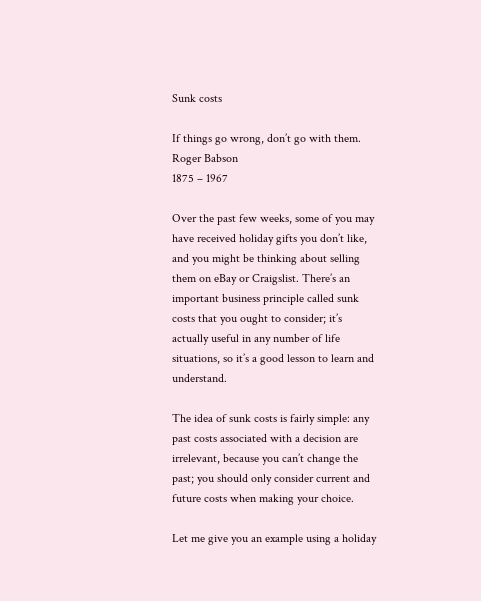Sunk costs

If things go wrong, don’t go with them.
Roger Babson
1875 – 1967

Over the past few weeks, some of you may have received holiday gifts you don’t like, and you might be thinking about selling them on eBay or Craigslist. There’s an important business principle called sunk costs that you ought to consider; it’s actually useful in any number of life situations, so it’s a good lesson to learn and understand.

The idea of sunk costs is fairly simple: any past costs associated with a decision are irrelevant, because you can’t change the past; you should only consider current and future costs when making your choice.

Let me give you an example using a holiday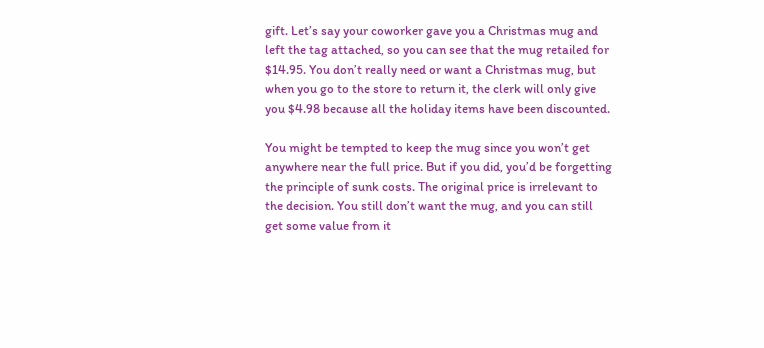gift. Let’s say your coworker gave you a Christmas mug and left the tag attached, so you can see that the mug retailed for $14.95. You don’t really need or want a Christmas mug, but when you go to the store to return it, the clerk will only give you $4.98 because all the holiday items have been discounted.

You might be tempted to keep the mug since you won’t get anywhere near the full price. But if you did, you’d be forgetting the principle of sunk costs. The original price is irrelevant to the decision. You still don’t want the mug, and you can still get some value from it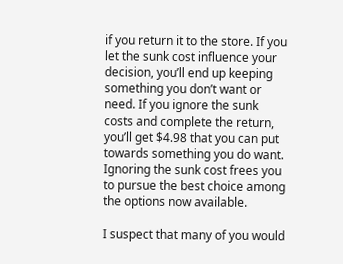if you return it to the store. If you let the sunk cost influence your decision, you’ll end up keeping something you don’t want or need. If you ignore the sunk costs and complete the return, you’ll get $4.98 that you can put towards something you do want. Ignoring the sunk cost frees you to pursue the best choice among the options now available.

I suspect that many of you would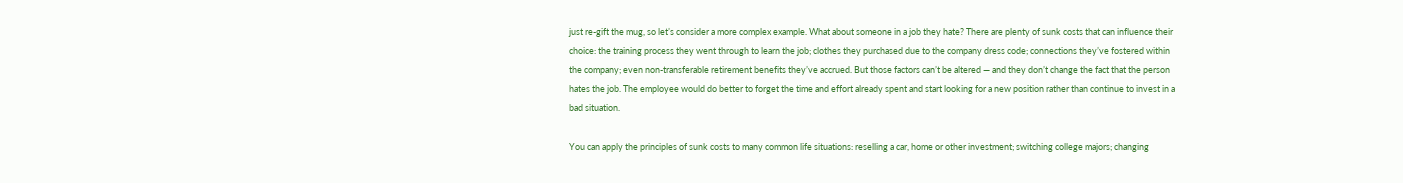just re-gift the mug, so let’s consider a more complex example. What about someone in a job they hate? There are plenty of sunk costs that can influence their choice: the training process they went through to learn the job; clothes they purchased due to the company dress code; connections they’ve fostered within the company; even non-transferable retirement benefits they’ve accrued. But those factors can’t be altered — and they don’t change the fact that the person hates the job. The employee would do better to forget the time and effort already spent and start looking for a new position rather than continue to invest in a bad situation.

You can apply the principles of sunk costs to many common life situations: reselling a car, home or other investment; switching college majors; changing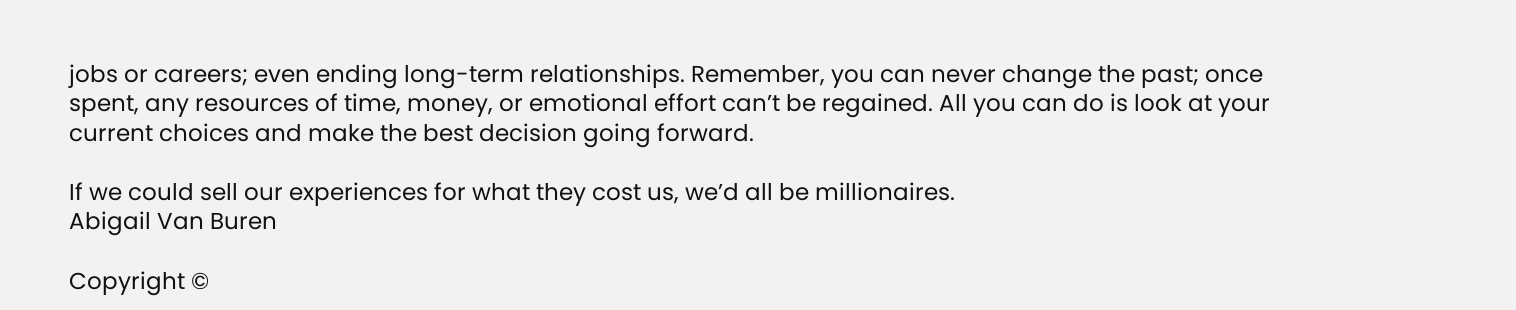jobs or careers; even ending long-term relationships. Remember, you can never change the past; once spent, any resources of time, money, or emotional effort can’t be regained. All you can do is look at your current choices and make the best decision going forward.

If we could sell our experiences for what they cost us, we’d all be millionaires.
Abigail Van Buren

Copyright ©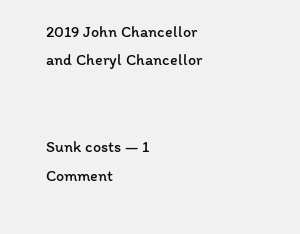2019 John Chancellor and Cheryl Chancellor


Sunk costs — 1 Comment